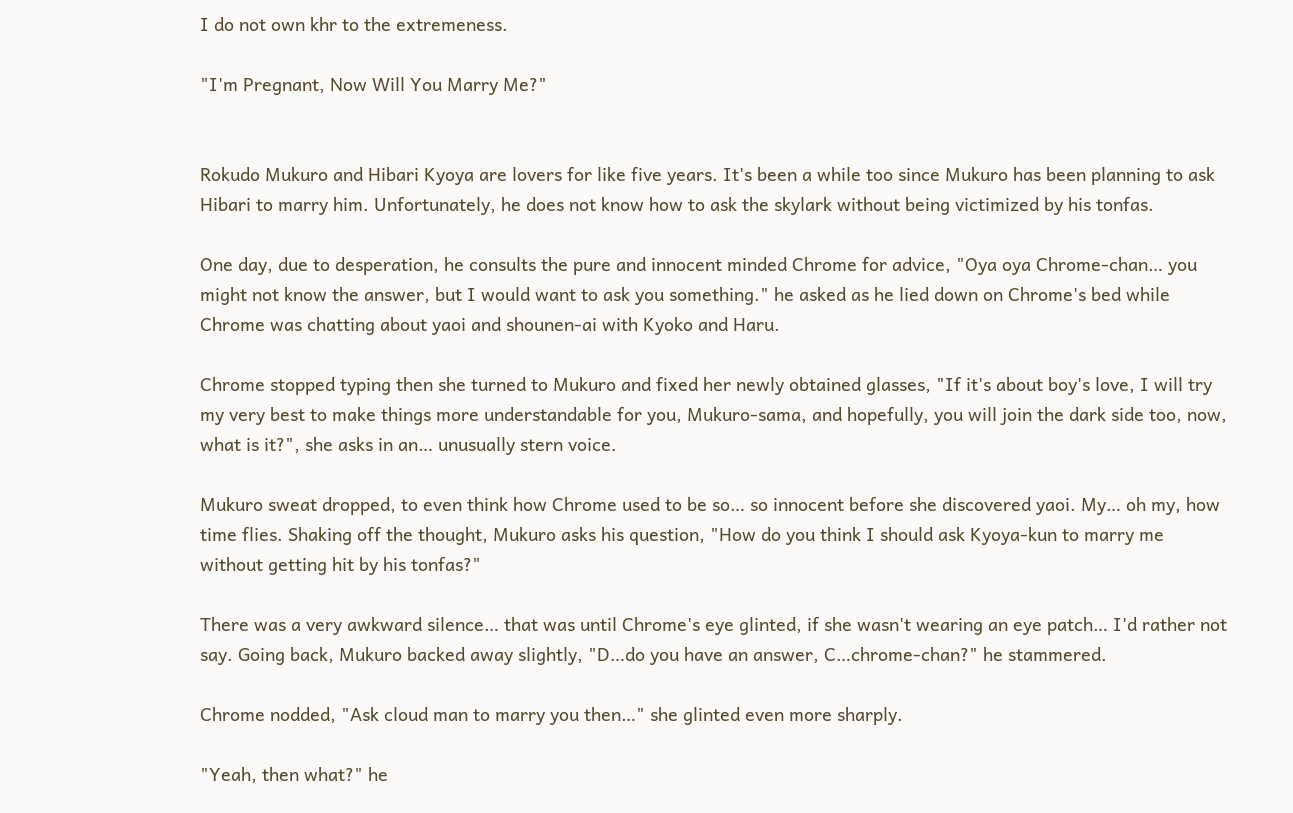I do not own khr to the extremeness.

"I'm Pregnant, Now Will You Marry Me?"


Rokudo Mukuro and Hibari Kyoya are lovers for like five years. It's been a while too since Mukuro has been planning to ask Hibari to marry him. Unfortunately, he does not know how to ask the skylark without being victimized by his tonfas.

One day, due to desperation, he consults the pure and innocent minded Chrome for advice, "Oya oya Chrome-chan… you might not know the answer, but I would want to ask you something." he asked as he lied down on Chrome's bed while Chrome was chatting about yaoi and shounen-ai with Kyoko and Haru.

Chrome stopped typing then she turned to Mukuro and fixed her newly obtained glasses, "If it's about boy's love, I will try my very best to make things more understandable for you, Mukuro-sama, and hopefully, you will join the dark side too, now, what is it?", she asks in an… unusually stern voice.

Mukuro sweat dropped, to even think how Chrome used to be so… so innocent before she discovered yaoi. My… oh my, how time flies. Shaking off the thought, Mukuro asks his question, "How do you think I should ask Kyoya-kun to marry me without getting hit by his tonfas?"

There was a very awkward silence… that was until Chrome's eye glinted, if she wasn't wearing an eye patch… I'd rather not say. Going back, Mukuro backed away slightly, "D…do you have an answer, C…chrome-chan?" he stammered.

Chrome nodded, "Ask cloud man to marry you then…" she glinted even more sharply.

"Yeah, then what?" he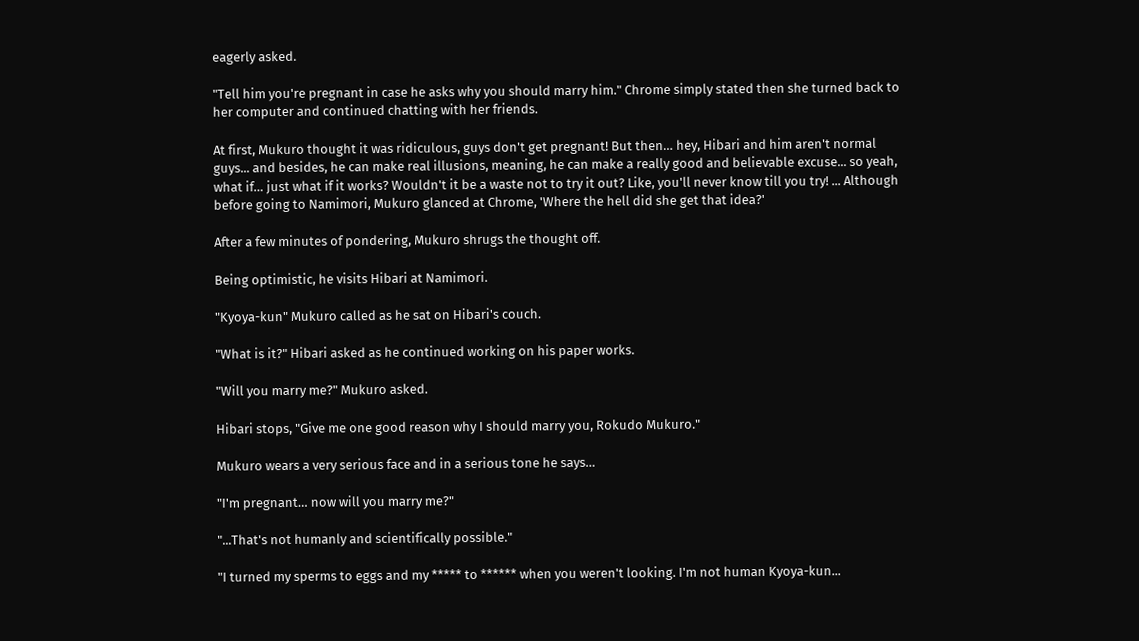eagerly asked.

"Tell him you're pregnant in case he asks why you should marry him." Chrome simply stated then she turned back to her computer and continued chatting with her friends.

At first, Mukuro thought it was ridiculous, guys don't get pregnant! But then… hey, Hibari and him aren't normal guys... and besides, he can make real illusions, meaning, he can make a really good and believable excuse... so yeah, what if… just what if it works? Wouldn't it be a waste not to try it out? Like, you'll never know till you try! ... Although before going to Namimori, Mukuro glanced at Chrome, 'Where the hell did she get that idea?'

After a few minutes of pondering, Mukuro shrugs the thought off.

Being optimistic, he visits Hibari at Namimori.

"Kyoya-kun" Mukuro called as he sat on Hibari's couch.

"What is it?" Hibari asked as he continued working on his paper works.

"Will you marry me?" Mukuro asked.

Hibari stops, "Give me one good reason why I should marry you, Rokudo Mukuro."

Mukuro wears a very serious face and in a serious tone he says…

"I'm pregnant… now will you marry me?"

"...That's not humanly and scientifically possible."

"I turned my sperms to eggs and my ***** to ****** when you weren't looking. I'm not human Kyoya-kun...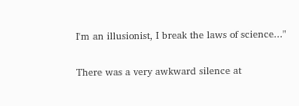I'm an illusionist, I break the laws of science..."

There was a very awkward silence at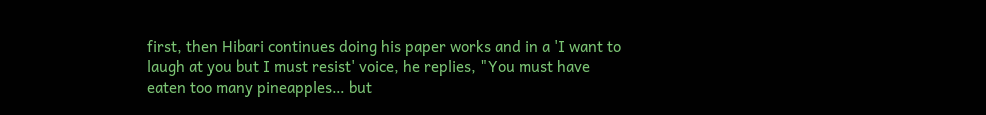first, then Hibari continues doing his paper works and in a 'I want to laugh at you but I must resist' voice, he replies, "You must have eaten too many pineapples… but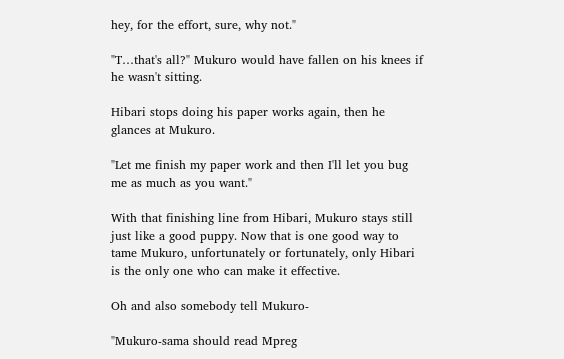hey, for the effort, sure, why not."

"T…that's all?" Mukuro would have fallen on his knees if he wasn't sitting.

Hibari stops doing his paper works again, then he glances at Mukuro.

"Let me finish my paper work and then I'll let you bug me as much as you want."

With that finishing line from Hibari, Mukuro stays still just like a good puppy. Now that is one good way to tame Mukuro, unfortunately or fortunately, only Hibari is the only one who can make it effective.

Oh and also somebody tell Mukuro-

"Mukuro-sama should read Mpreg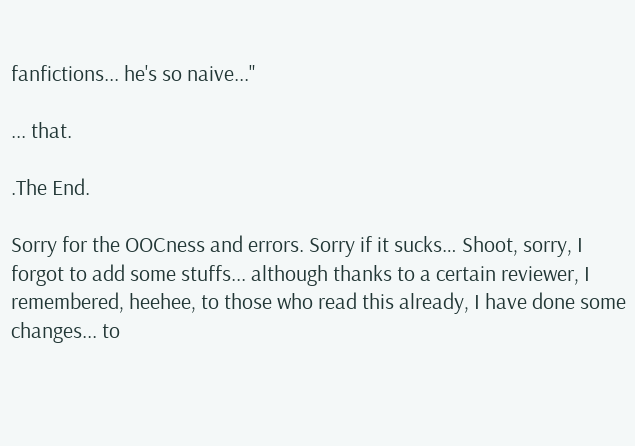fanfictions... he's so naive..."

... that.

.The End.

Sorry for the OOCness and errors. Sorry if it sucks… Shoot, sorry, I forgot to add some stuffs... although thanks to a certain reviewer, I remembered, heehee, to those who read this already, I have done some changes... to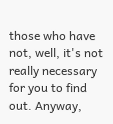those who have not, well, it's not really necessary for you to find out. Anyway,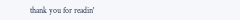thank you for readin'